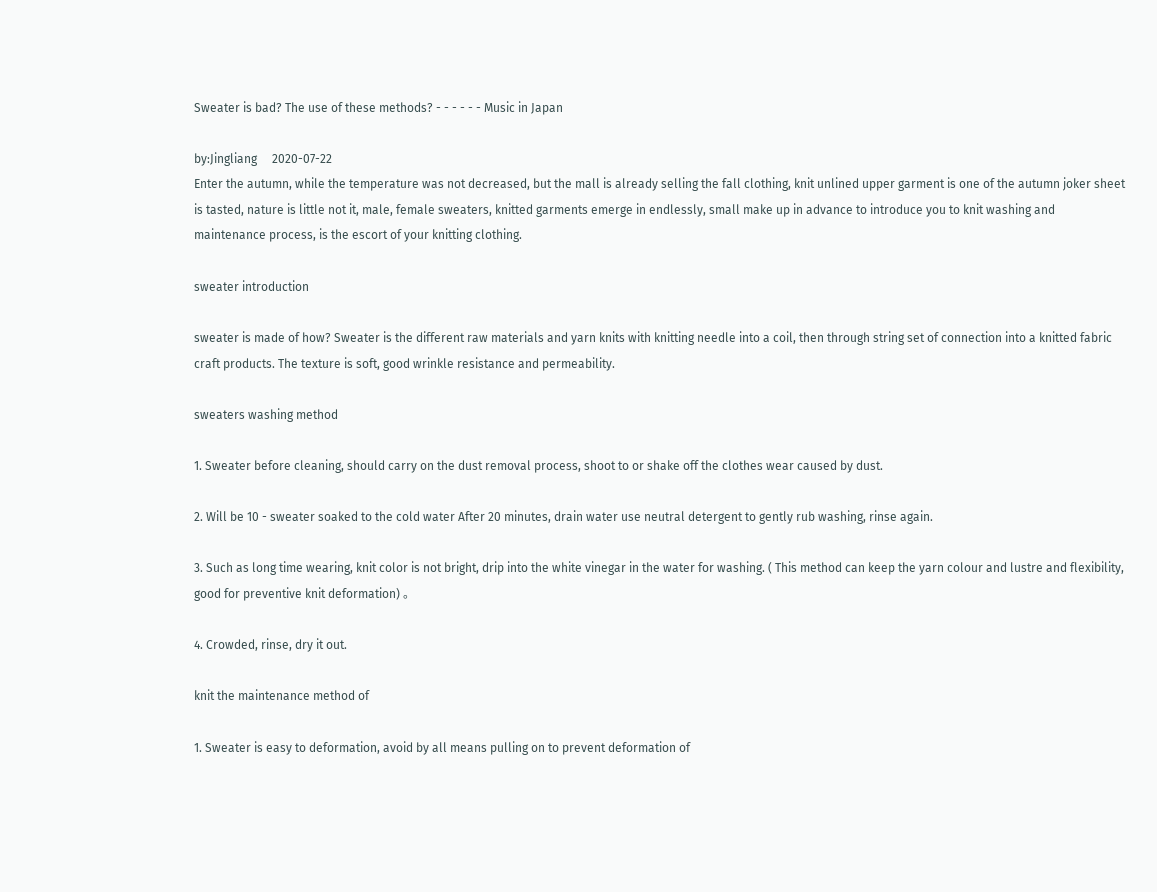Sweater is bad? The use of these methods? - - - - - - Music in Japan

by:Jingliang     2020-07-22
Enter the autumn, while the temperature was not decreased, but the mall is already selling the fall clothing, knit unlined upper garment is one of the autumn joker sheet is tasted, nature is little not it, male, female sweaters, knitted garments emerge in endlessly, small make up in advance to introduce you to knit washing and maintenance process, is the escort of your knitting clothing.

sweater introduction

sweater is made of how? Sweater is the different raw materials and yarn knits with knitting needle into a coil, then through string set of connection into a knitted fabric craft products. The texture is soft, good wrinkle resistance and permeability.

sweaters washing method

1. Sweater before cleaning, should carry on the dust removal process, shoot to or shake off the clothes wear caused by dust.

2. Will be 10 - sweater soaked to the cold water After 20 minutes, drain water use neutral detergent to gently rub washing, rinse again.

3. Such as long time wearing, knit color is not bright, drip into the white vinegar in the water for washing. ( This method can keep the yarn colour and lustre and flexibility, good for preventive knit deformation) 。

4. Crowded, rinse, dry it out.

knit the maintenance method of

1. Sweater is easy to deformation, avoid by all means pulling on to prevent deformation of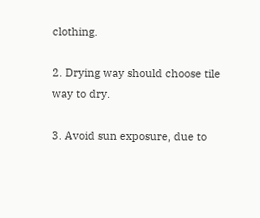clothing.

2. Drying way should choose tile way to dry.

3. Avoid sun exposure, due to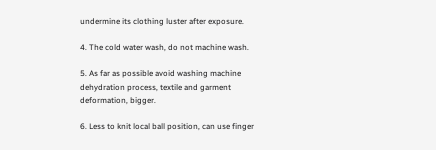undermine its clothing luster after exposure.

4. The cold water wash, do not machine wash.

5. As far as possible avoid washing machine dehydration process, textile and garment deformation, bigger.

6. Less to knit local ball position, can use finger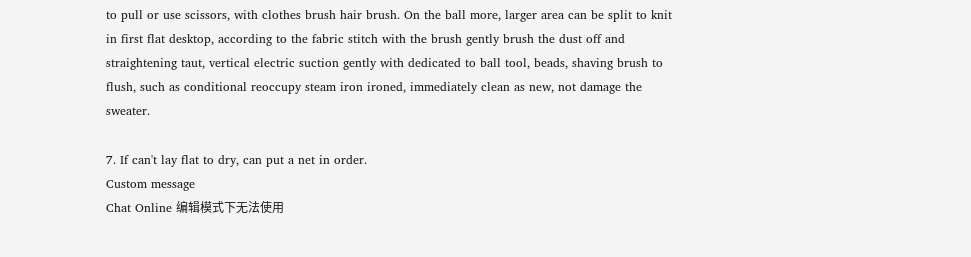to pull or use scissors, with clothes brush hair brush. On the ball more, larger area can be split to knit in first flat desktop, according to the fabric stitch with the brush gently brush the dust off and straightening taut, vertical electric suction gently with dedicated to ball tool, beads, shaving brush to flush, such as conditional reoccupy steam iron ironed, immediately clean as new, not damage the sweater.

7. If can't lay flat to dry, can put a net in order.
Custom message
Chat Online 编辑模式下无法使用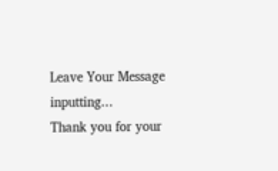Leave Your Message inputting...
Thank you for your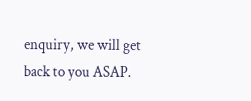enquiry, we will get back to you ASAP.